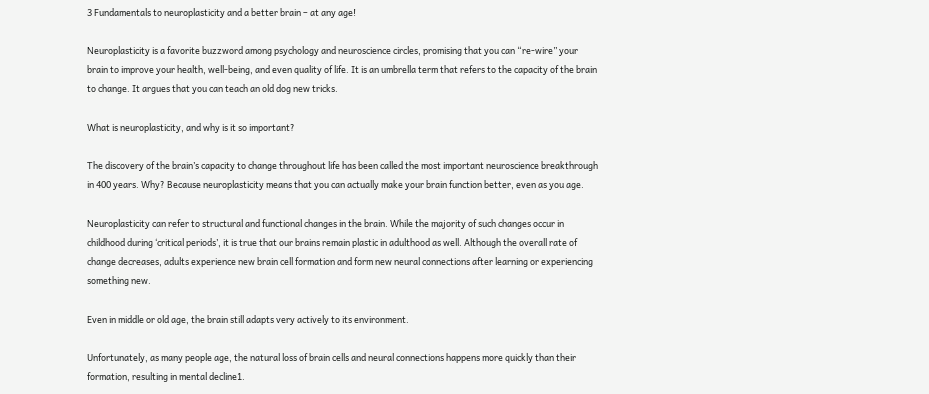3 Fundamentals to neuroplasticity and a better brain – at any age!

Neuroplasticity is a favorite buzzword among psychology and neuroscience circles, promising that you can “re-wire” your brain to improve your health, well-being, and even quality of life. It is an umbrella term that refers to the capacity of the brain to change. It argues that you can teach an old dog new tricks.

What is neuroplasticity, and why is it so important?

The discovery of the brain’s capacity to change throughout life has been called the most important neuroscience breakthrough in 400 years. Why? Because neuroplasticity means that you can actually make your brain function better, even as you age.

Neuroplasticity can refer to structural and functional changes in the brain. While the majority of such changes occur in childhood during ‘critical periods’, it is true that our brains remain plastic in adulthood as well. Although the overall rate of change decreases, adults experience new brain cell formation and form new neural connections after learning or experiencing something new.

Even in middle or old age, the brain still adapts very actively to its environment.

Unfortunately, as many people age, the natural loss of brain cells and neural connections happens more quickly than their formation, resulting in mental decline1.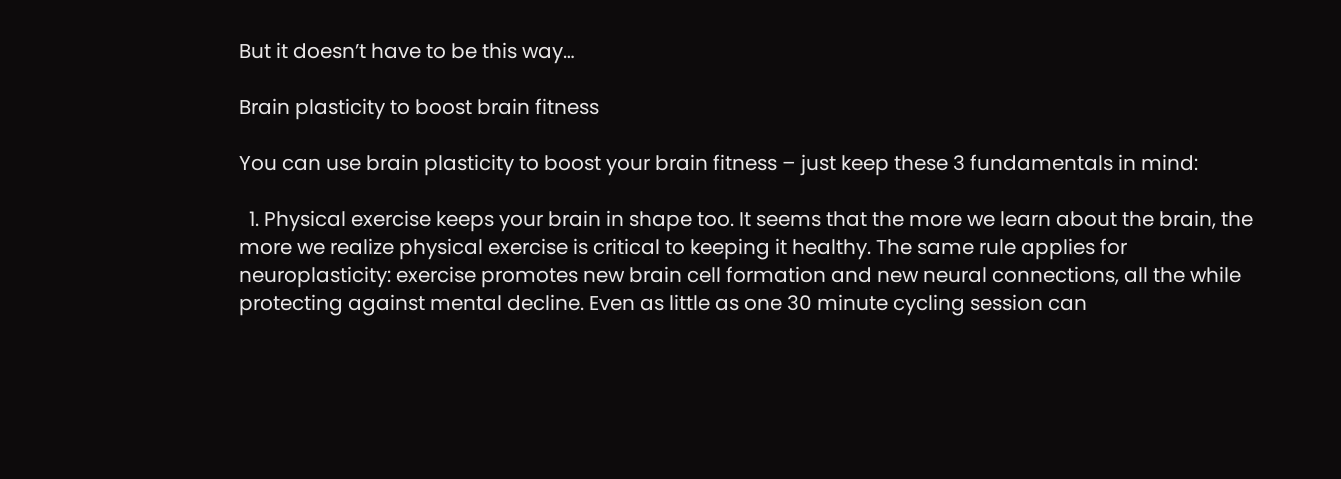But it doesn’t have to be this way…

Brain plasticity to boost brain fitness

You can use brain plasticity to boost your brain fitness – just keep these 3 fundamentals in mind:

  1. Physical exercise keeps your brain in shape too. It seems that the more we learn about the brain, the more we realize physical exercise is critical to keeping it healthy. The same rule applies for neuroplasticity: exercise promotes new brain cell formation and new neural connections, all the while protecting against mental decline. Even as little as one 30 minute cycling session can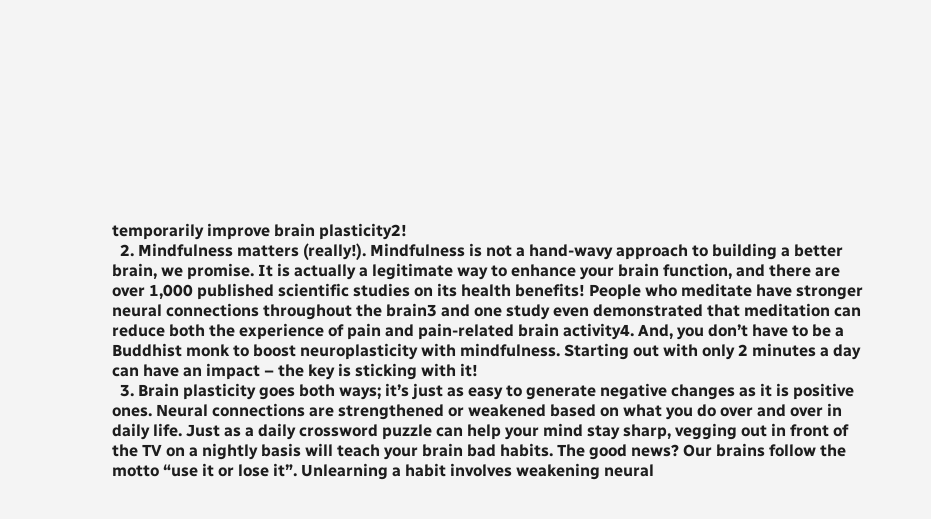temporarily improve brain plasticity2!
  2. Mindfulness matters (really!). Mindfulness is not a hand-wavy approach to building a better brain, we promise. It is actually a legitimate way to enhance your brain function, and there are over 1,000 published scientific studies on its health benefits! People who meditate have stronger neural connections throughout the brain3 and one study even demonstrated that meditation can reduce both the experience of pain and pain-related brain activity4. And, you don’t have to be a Buddhist monk to boost neuroplasticity with mindfulness. Starting out with only 2 minutes a day can have an impact – the key is sticking with it!
  3. Brain plasticity goes both ways; it’s just as easy to generate negative changes as it is positive ones. Neural connections are strengthened or weakened based on what you do over and over in daily life. Just as a daily crossword puzzle can help your mind stay sharp, vegging out in front of the TV on a nightly basis will teach your brain bad habits. The good news? Our brains follow the motto “use it or lose it”. Unlearning a habit involves weakening neural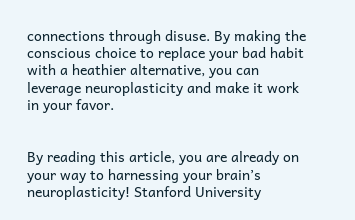connections through disuse. By making the conscious choice to replace your bad habit with a heathier alternative, you can leverage neuroplasticity and make it work in your favor.


By reading this article, you are already on your way to harnessing your brain’s neuroplasticity! Stanford University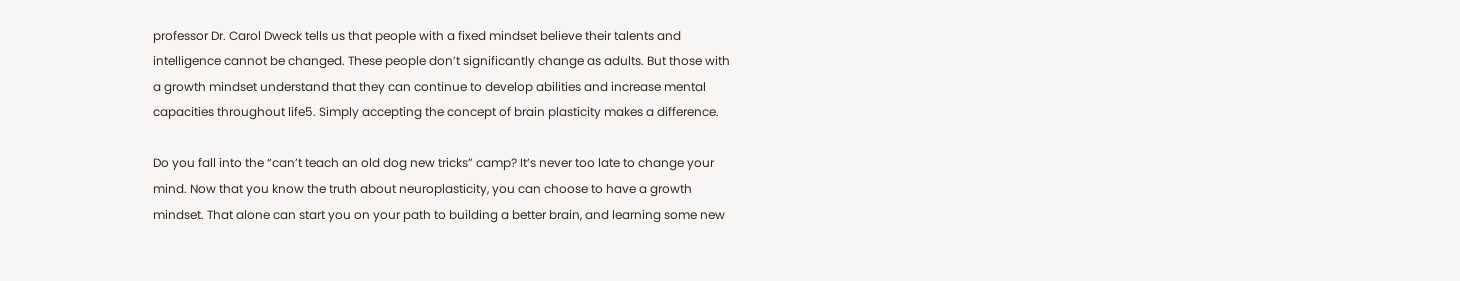professor Dr. Carol Dweck tells us that people with a fixed mindset believe their talents and intelligence cannot be changed. These people don’t significantly change as adults. But those with a growth mindset understand that they can continue to develop abilities and increase mental capacities throughout life5. Simply accepting the concept of brain plasticity makes a difference.

Do you fall into the “can’t teach an old dog new tricks” camp? It’s never too late to change your mind. Now that you know the truth about neuroplasticity, you can choose to have a growth mindset. That alone can start you on your path to building a better brain, and learning some new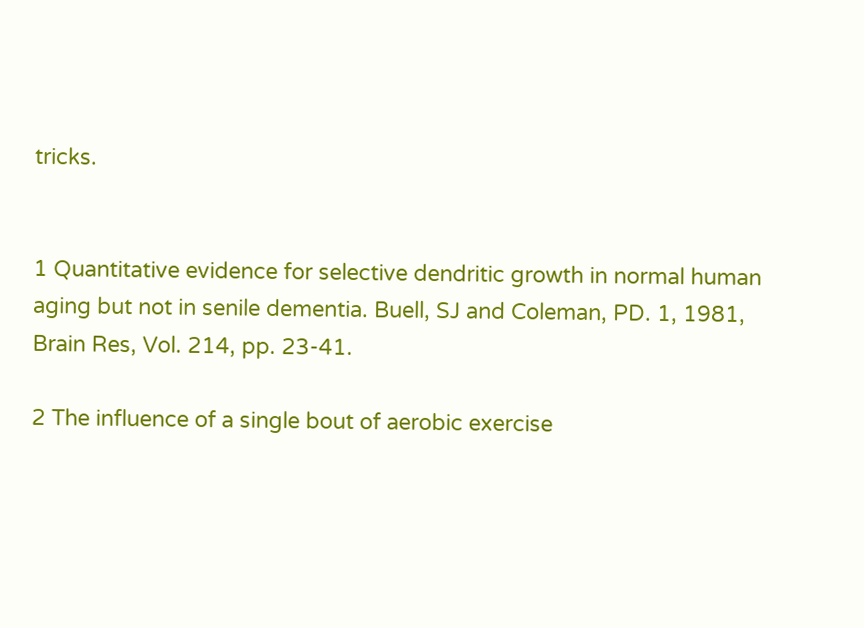tricks.


1 Quantitative evidence for selective dendritic growth in normal human aging but not in senile dementia. Buell, SJ and Coleman, PD. 1, 1981, Brain Res, Vol. 214, pp. 23-41.

2 The influence of a single bout of aerobic exercise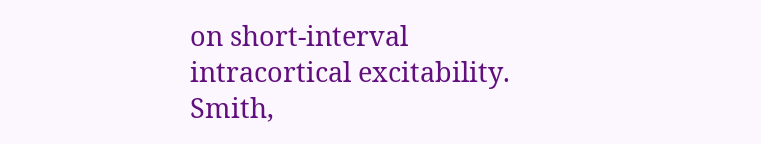on short-interval intracortical excitability. Smith,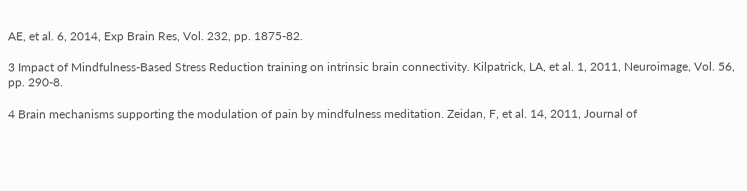AE, et al. 6, 2014, Exp Brain Res, Vol. 232, pp. 1875-82.

3 Impact of Mindfulness-Based Stress Reduction training on intrinsic brain connectivity. Kilpatrick, LA, et al. 1, 2011, Neuroimage, Vol. 56, pp. 290-8.

4 Brain mechanisms supporting the modulation of pain by mindfulness meditation. Zeidan, F, et al. 14, 2011, Journal of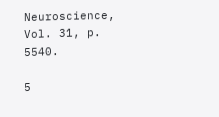Neuroscience, Vol. 31, p. 5540.

5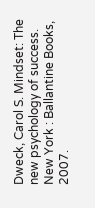Dweck, Carol S. Mindset: The new psychology of success. New York : Ballantine Books, 2007.